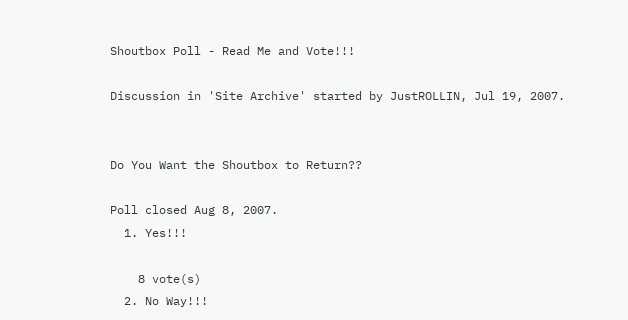Shoutbox Poll - Read Me and Vote!!!

Discussion in 'Site Archive' started by JustROLLIN, Jul 19, 2007.


Do You Want the Shoutbox to Return??

Poll closed Aug 8, 2007.
  1. Yes!!!

    8 vote(s)
  2. No Way!!!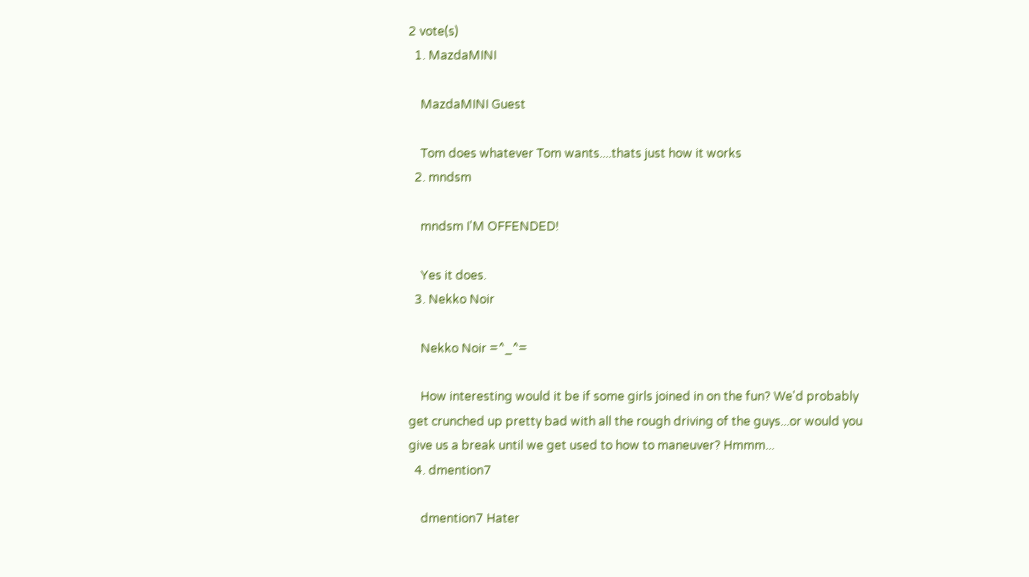2 vote(s)
  1. MazdaMINI

    MazdaMINI Guest

    Tom does whatever Tom wants....thats just how it works
  2. mndsm

    mndsm I'M OFFENDED!

    Yes it does.
  3. Nekko Noir

    Nekko Noir =^_^=

    How interesting would it be if some girls joined in on the fun? We'd probably get crunched up pretty bad with all the rough driving of the guys...or would you give us a break until we get used to how to maneuver? Hmmm...
  4. dmention7

    dmention7 Hater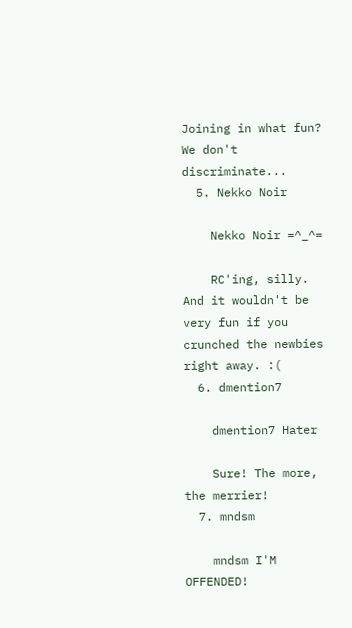Joining in what fun? We don't discriminate...
  5. Nekko Noir

    Nekko Noir =^_^=

    RC'ing, silly. And it wouldn't be very fun if you crunched the newbies right away. :(
  6. dmention7

    dmention7 Hater

    Sure! The more, the merrier!
  7. mndsm

    mndsm I'M OFFENDED!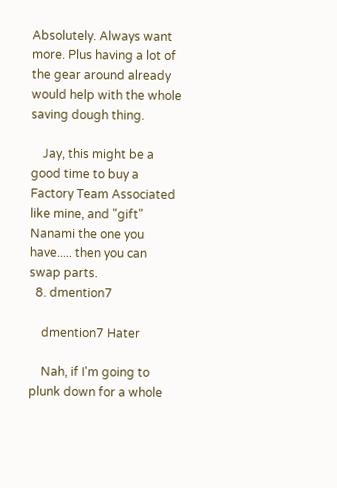Absolutely. Always want more. Plus having a lot of the gear around already would help with the whole saving dough thing.

    Jay, this might be a good time to buy a Factory Team Associated like mine, and "gift" Nanami the one you have..... then you can swap parts.
  8. dmention7

    dmention7 Hater

    Nah, if I'm going to plunk down for a whole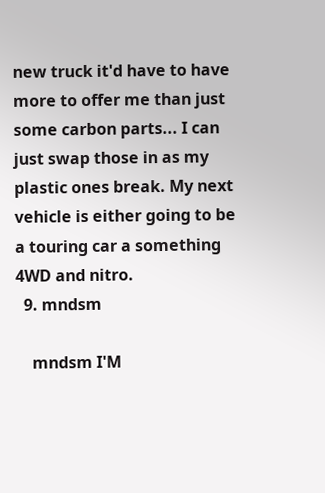new truck it'd have to have more to offer me than just some carbon parts... I can just swap those in as my plastic ones break. My next vehicle is either going to be a touring car a something 4WD and nitro.
  9. mndsm

    mndsm I'M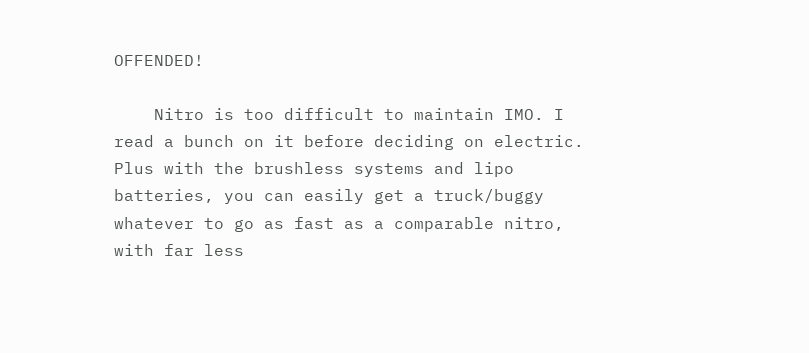OFFENDED!

    Nitro is too difficult to maintain IMO. I read a bunch on it before deciding on electric. Plus with the brushless systems and lipo batteries, you can easily get a truck/buggy whatever to go as fast as a comparable nitro, with far less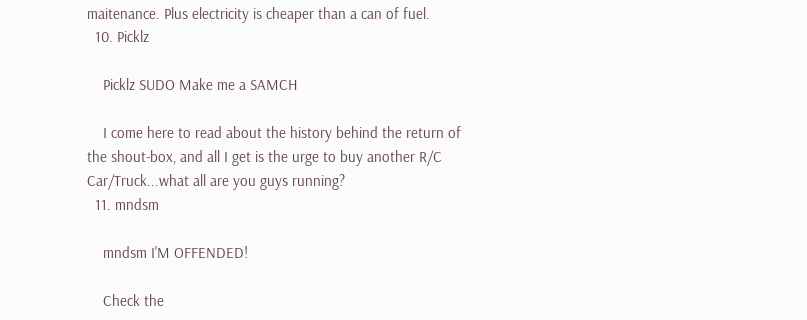maitenance. Plus electricity is cheaper than a can of fuel.
  10. Picklz

    Picklz SUDO Make me a SAMCH

    I come here to read about the history behind the return of the shout-box, and all I get is the urge to buy another R/C Car/Truck...what all are you guys running?
  11. mndsm

    mndsm I'M OFFENDED!

    Check the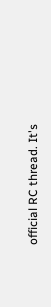official RC thread. It's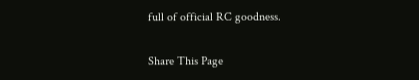full of official RC goodness.

Share This Page